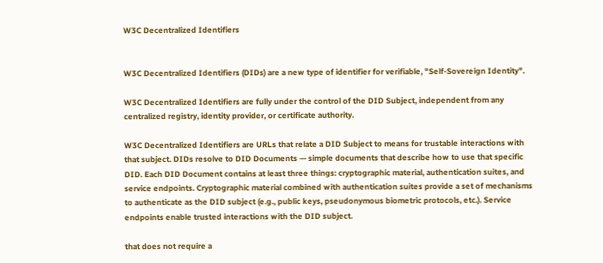W3C Decentralized Identifiers


W3C Decentralized Identifiers (DIDs) are a new type of identifier for verifiable, "Self-Sovereign Identity".

W3C Decentralized Identifiers are fully under the control of the DID Subject, independent from any centralized registry, identity provider, or certificate authority.

W3C Decentralized Identifiers are URLs that relate a DID Subject to means for trustable interactions with that subject. DIDs resolve to DID Documents — simple documents that describe how to use that specific DID. Each DID Document contains at least three things: cryptographic material, authentication suites, and service endpoints. Cryptographic material combined with authentication suites provide a set of mechanisms to authenticate as the DID subject (e.g., public keys, pseudonymous biometric protocols, etc.). Service endpoints enable trusted interactions with the DID subject.

that does not require a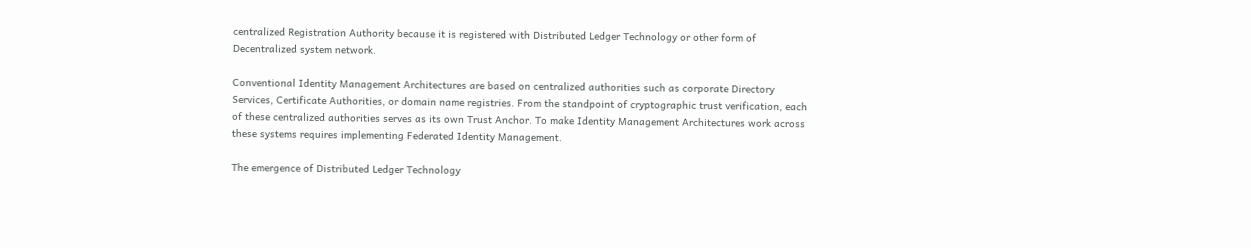centralized Registration Authority because it is registered with Distributed Ledger Technology or other form of Decentralized system network.

Conventional Identity Management Architectures are based on centralized authorities such as corporate Directory Services, Certificate Authorities, or domain name registries. From the standpoint of cryptographic trust verification, each of these centralized authorities serves as its own Trust Anchor. To make Identity Management Architectures work across these systems requires implementing Federated Identity Management.

The emergence of Distributed Ledger Technology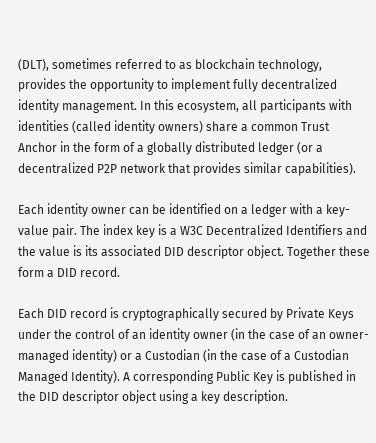(DLT), sometimes referred to as blockchain technology, provides the opportunity to implement fully decentralized identity management. In this ecosystem, all participants with identities (called identity owners) share a common Trust Anchor in the form of a globally distributed ledger (or a decentralized P2P network that provides similar capabilities).

Each identity owner can be identified on a ledger with a key-value pair. The index key is a W3C Decentralized Identifiers and the value is its associated DID descriptor object. Together these form a DID record.

Each DID record is cryptographically secured by Private Keys under the control of an identity owner (in the case of an owner-managed identity) or a Custodian (in the case of a Custodian Managed Identity). A corresponding Public Key is published in the DID descriptor object using a key description.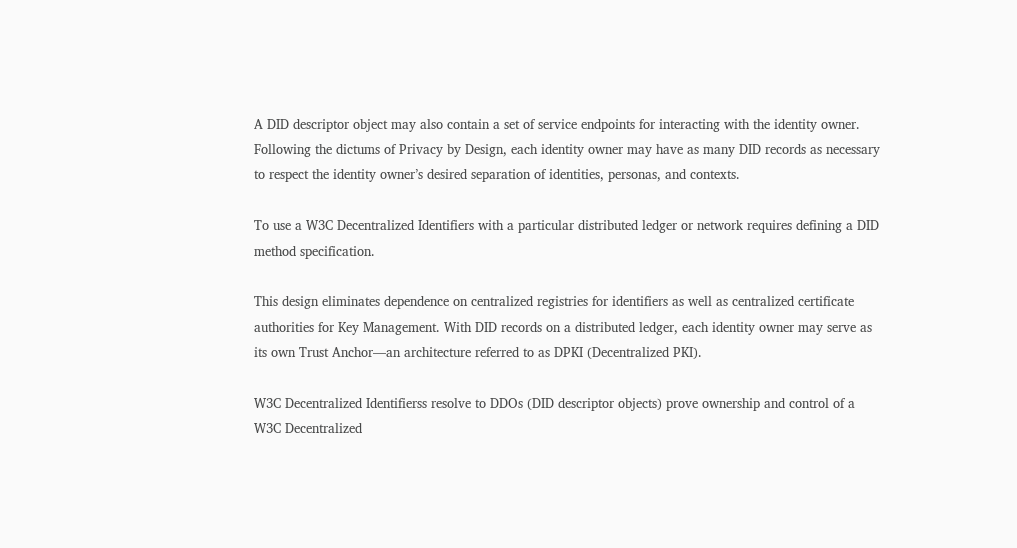A DID descriptor object may also contain a set of service endpoints for interacting with the identity owner. Following the dictums of Privacy by Design, each identity owner may have as many DID records as necessary to respect the identity owner’s desired separation of identities, personas, and contexts.

To use a W3C Decentralized Identifiers with a particular distributed ledger or network requires defining a DID method specification.

This design eliminates dependence on centralized registries for identifiers as well as centralized certificate authorities for Key Management. With DID records on a distributed ledger, each identity owner may serve as its own Trust Anchor—an architecture referred to as DPKI (Decentralized PKI).

W3C Decentralized Identifierss resolve to DDOs (DID descriptor objects) prove ownership and control of a W3C Decentralized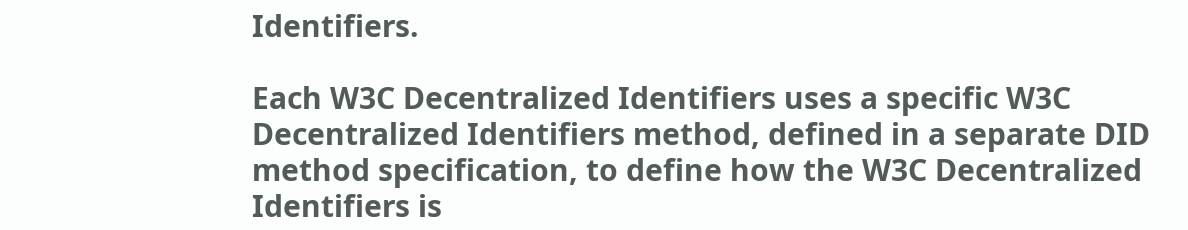Identifiers.

Each W3C Decentralized Identifiers uses a specific W3C Decentralized Identifiers method, defined in a separate DID method specification, to define how the W3C Decentralized Identifiers is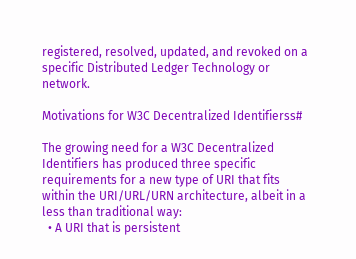registered, resolved, updated, and revoked on a specific Distributed Ledger Technology or network.

Motivations for W3C Decentralized Identifierss#

The growing need for a W3C Decentralized Identifiers has produced three specific requirements for a new type of URI that fits within the URI/URL/URN architecture, albeit in a less than traditional way:
  • A URI that is persistent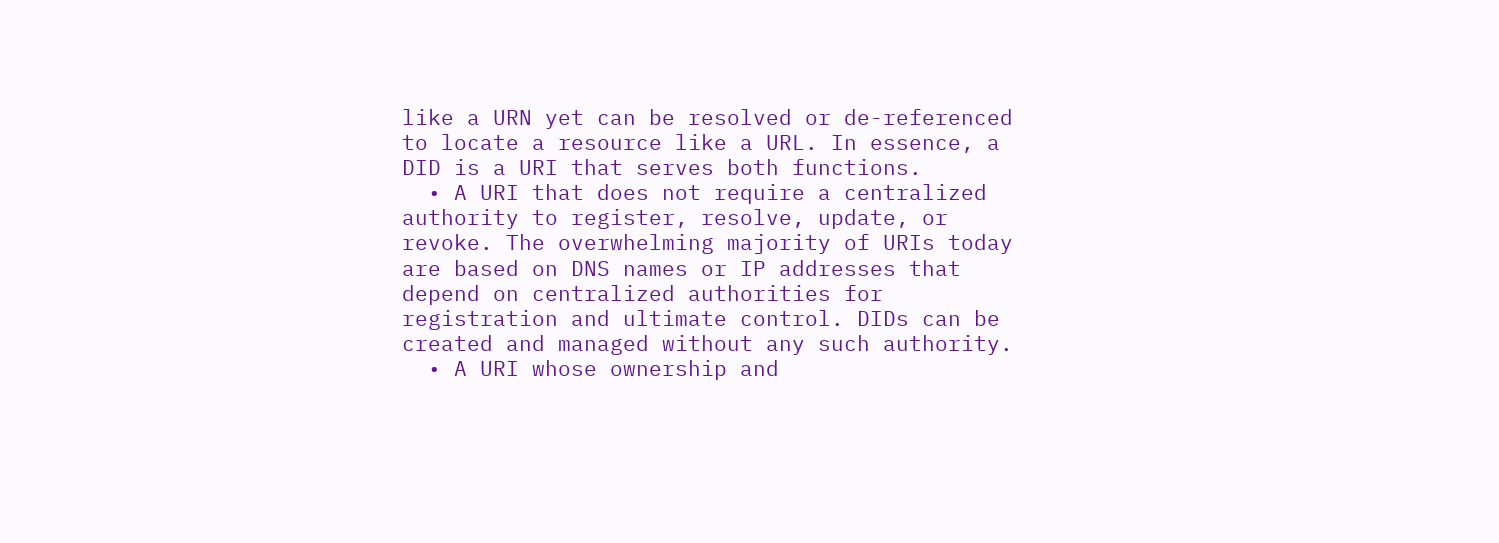like a URN yet can be resolved or de-referenced to locate a resource like a URL. In essence, a DID is a URI that serves both functions.
  • A URI that does not require a centralized authority to register, resolve, update, or revoke. The overwhelming majority of URIs today are based on DNS names or IP addresses that depend on centralized authorities for registration and ultimate control. DIDs can be created and managed without any such authority.
  • A URI whose ownership and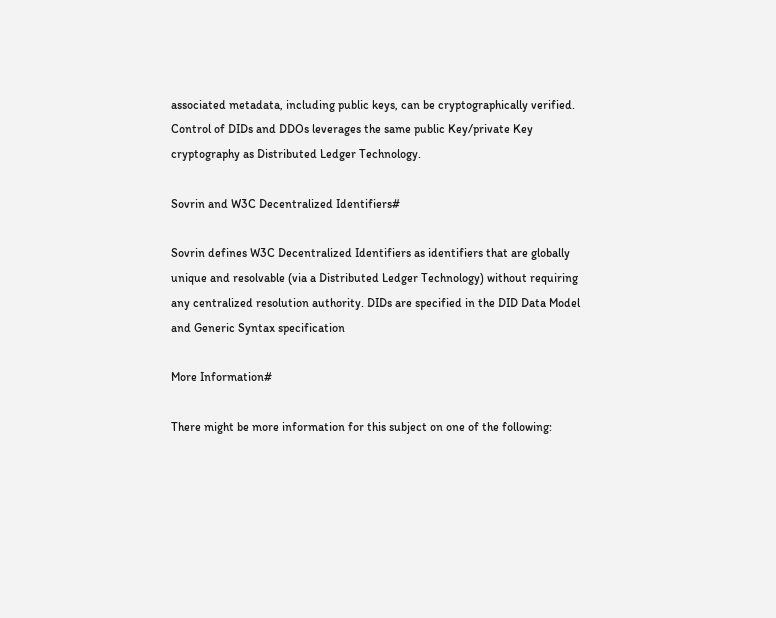associated metadata, including public keys, can be cryptographically verified. Control of DIDs and DDOs leverages the same public Key/private Key cryptography as Distributed Ledger Technology.

Sovrin and W3C Decentralized Identifiers#

Sovrin defines W3C Decentralized Identifiers as identifiers that are globally unique and resolvable (via a Distributed Ledger Technology) without requiring any centralized resolution authority. DIDs are specified in the DID Data Model and Generic Syntax specification

More Information#

There might be more information for this subject on one of the following: